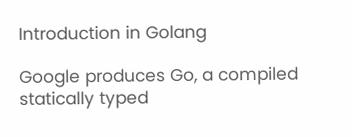Introduction in Golang

Google produces Go, a compiled statically typed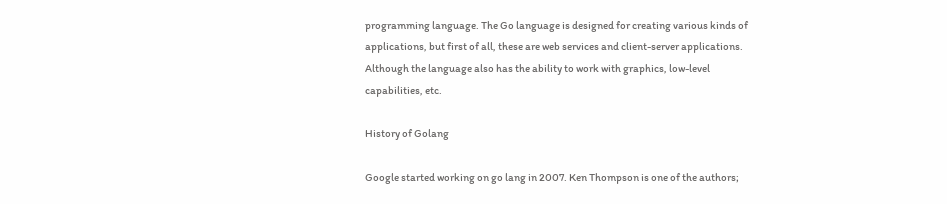programming language. The Go language is designed for creating various kinds of applications, but first of all, these are web services and client-server applications. Although the language also has the ability to work with graphics, low-level capabilities, etc.

History of Golang

Google started working on go lang in 2007. Ken Thompson is one of the authors;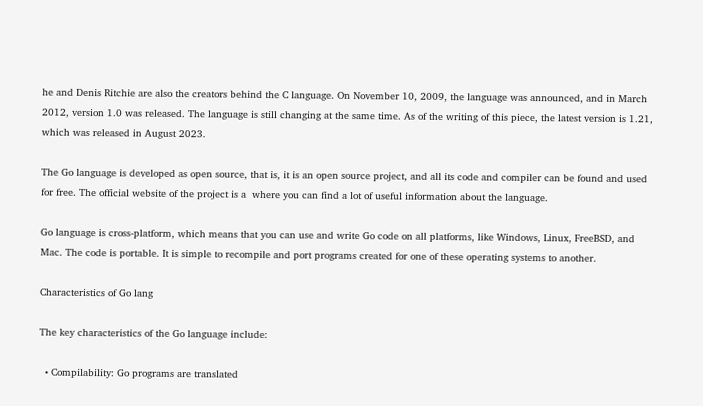he and Denis Ritchie are also the creators behind the C language. On November 10, 2009, the language was announced, and in March 2012, version 1.0 was released. The language is still changing at the same time. As of the writing of this piece, the latest version is 1.21, which was released in August 2023.

The Go language is developed as open source, that is, it is an open source project, and all its code and compiler can be found and used for free. The official website of the project is a  where you can find a lot of useful information about the language.

Go language is cross-platform, which means that you can use and write Go code on all platforms, like Windows, Linux, FreeBSD, and Mac. The code is portable. It is simple to recompile and port programs created for one of these operating systems to another.

Characteristics of Go lang

The key characteristics of the Go language include:

  • Compilability: Go programs are translated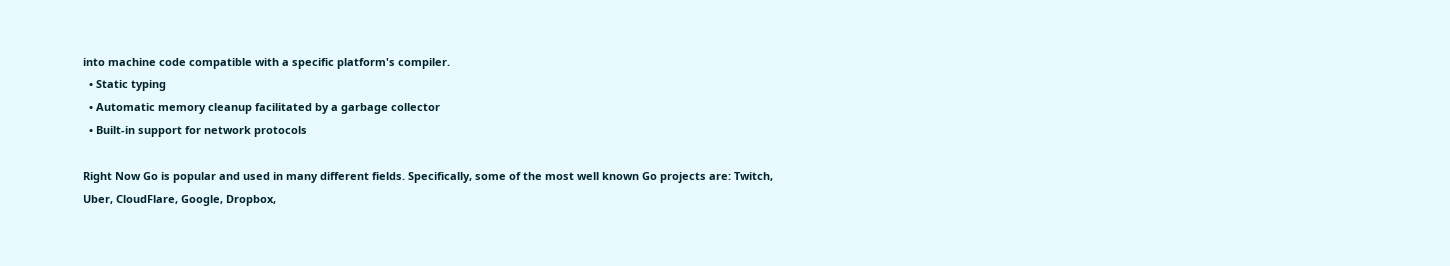into machine code compatible with a specific platform's compiler.
  • Static typing
  • Automatic memory cleanup facilitated by a garbage collector
  • Built-in support for network protocols

Right Now Go is popular and used in many different fields. Specifically, some of the most well known Go projects are: Twitch, Uber, CloudFlare, Google, Dropbox,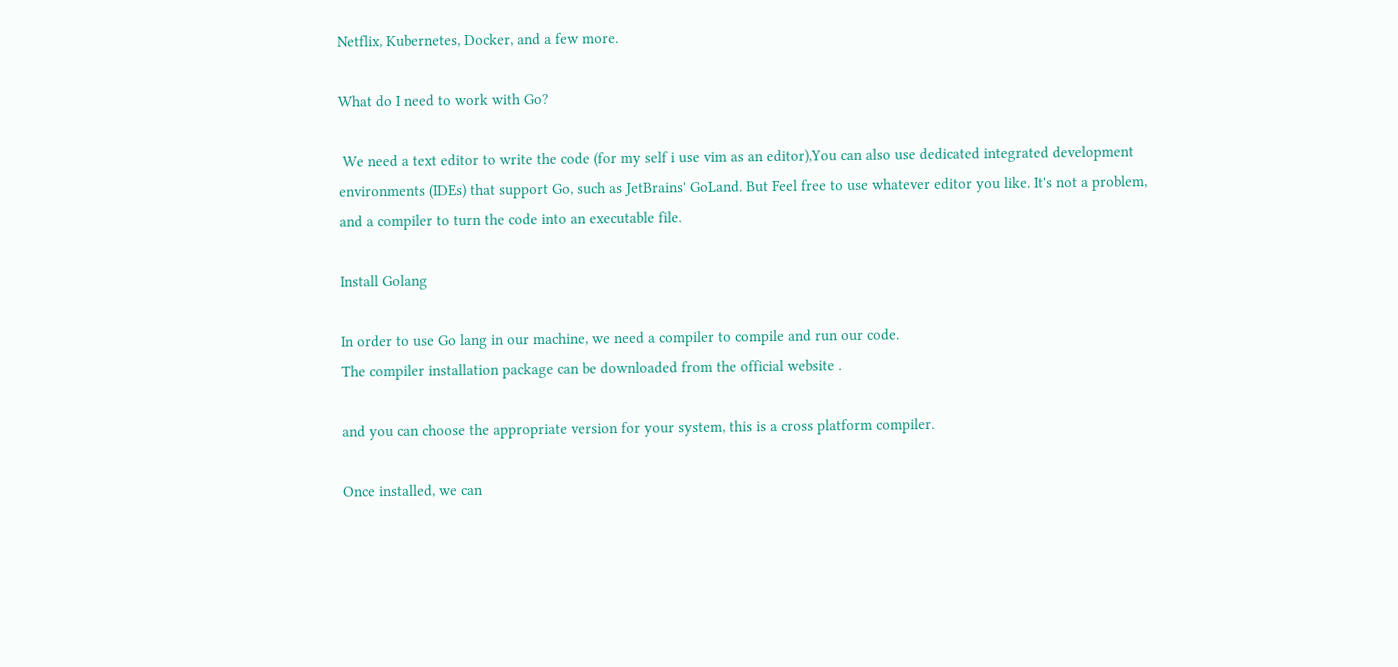Netflix, Kubernetes, Docker, and a few more.

What do I need to work with Go?

 We need a text editor to write the code (for my self i use vim as an editor),You can also use dedicated integrated development environments (IDEs) that support Go, such as JetBrains' GoLand. But Feel free to use whatever editor you like. It's not a problem, and a compiler to turn the code into an executable file.

Install Golang

In order to use Go lang in our machine, we need a compiler to compile and run our code.
The compiler installation package can be downloaded from the official website .

and you can choose the appropriate version for your system, this is a cross platform compiler.

Once installed, we can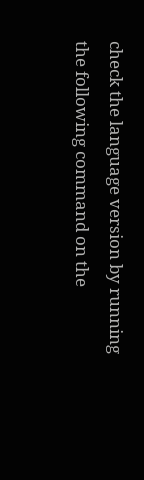check the language version by running the following command on the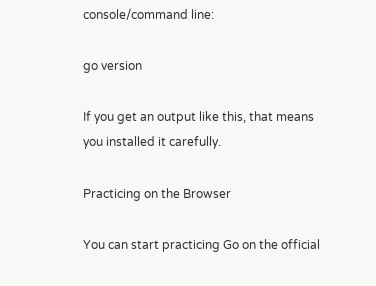console/command line:

go version

If you get an output like this, that means you installed it carefully.

Practicing on the Browser

You can start practicing Go on the official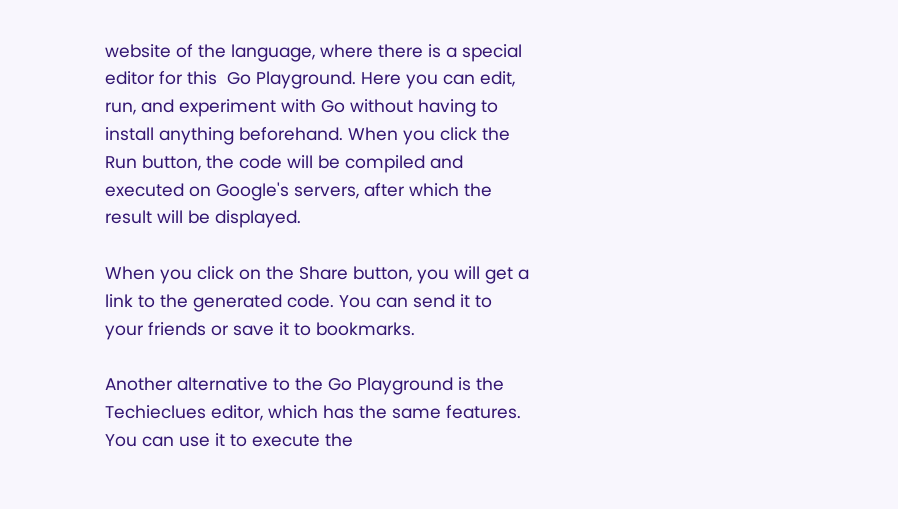website of the language, where there is a special editor for this  Go Playground. Here you can edit, run, and experiment with Go without having to install anything beforehand. When you click the Run button, the code will be compiled and executed on Google's servers, after which the result will be displayed.

When you click on the Share button, you will get a link to the generated code. You can send it to your friends or save it to bookmarks.

Another alternative to the Go Playground is the Techieclues editor, which has the same features. You can use it to execute the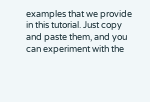examples that we provide in this tutorial. Just copy and paste them, and you can experiment with the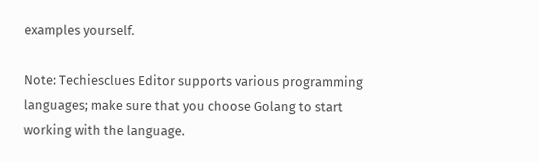examples yourself.

Note: Techiesclues Editor supports various programming languages; make sure that you choose Golang to start working with the language.